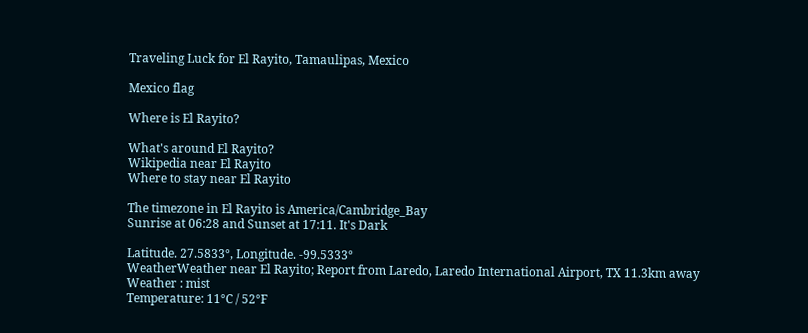Traveling Luck for El Rayito, Tamaulipas, Mexico

Mexico flag

Where is El Rayito?

What's around El Rayito?
Wikipedia near El Rayito
Where to stay near El Rayito

The timezone in El Rayito is America/Cambridge_Bay
Sunrise at 06:28 and Sunset at 17:11. It's Dark

Latitude. 27.5833°, Longitude. -99.5333°
WeatherWeather near El Rayito; Report from Laredo, Laredo International Airport, TX 11.3km away
Weather : mist
Temperature: 11°C / 52°F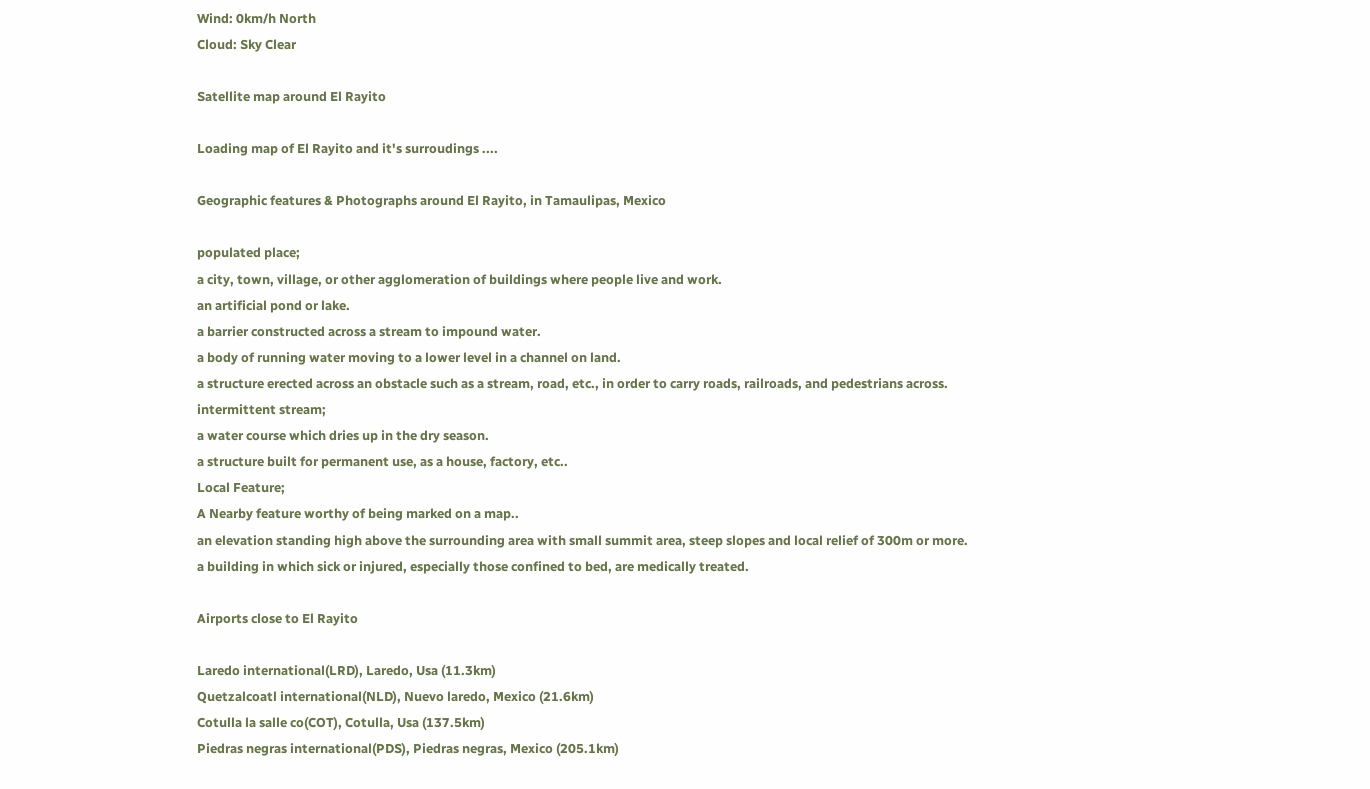Wind: 0km/h North
Cloud: Sky Clear

Satellite map around El Rayito

Loading map of El Rayito and it's surroudings ....

Geographic features & Photographs around El Rayito, in Tamaulipas, Mexico

populated place;
a city, town, village, or other agglomeration of buildings where people live and work.
an artificial pond or lake.
a barrier constructed across a stream to impound water.
a body of running water moving to a lower level in a channel on land.
a structure erected across an obstacle such as a stream, road, etc., in order to carry roads, railroads, and pedestrians across.
intermittent stream;
a water course which dries up in the dry season.
a structure built for permanent use, as a house, factory, etc..
Local Feature;
A Nearby feature worthy of being marked on a map..
an elevation standing high above the surrounding area with small summit area, steep slopes and local relief of 300m or more.
a building in which sick or injured, especially those confined to bed, are medically treated.

Airports close to El Rayito

Laredo international(LRD), Laredo, Usa (11.3km)
Quetzalcoatl international(NLD), Nuevo laredo, Mexico (21.6km)
Cotulla la salle co(COT), Cotulla, Usa (137.5km)
Piedras negras international(PDS), Piedras negras, Mexico (205.1km)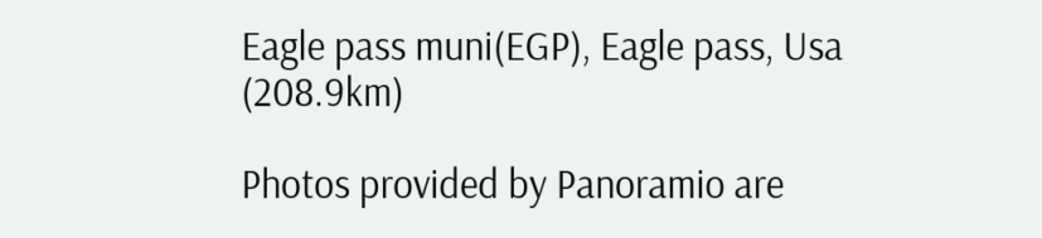Eagle pass muni(EGP), Eagle pass, Usa (208.9km)

Photos provided by Panoramio are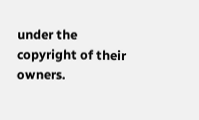under the copyright of their owners.